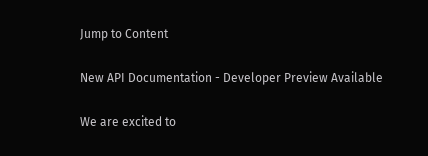Jump to Content

New API Documentation - Developer Preview Available

We are excited to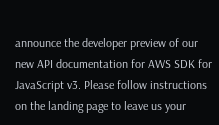announce the developer preview of our new API documentation for AWS SDK for JavaScript v3. Please follow instructions on the landing page to leave us your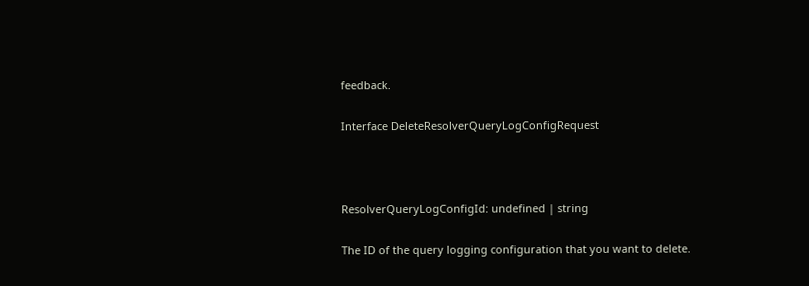feedback.

Interface DeleteResolverQueryLogConfigRequest



ResolverQueryLogConfigId: undefined | string

The ID of the query logging configuration that you want to delete.